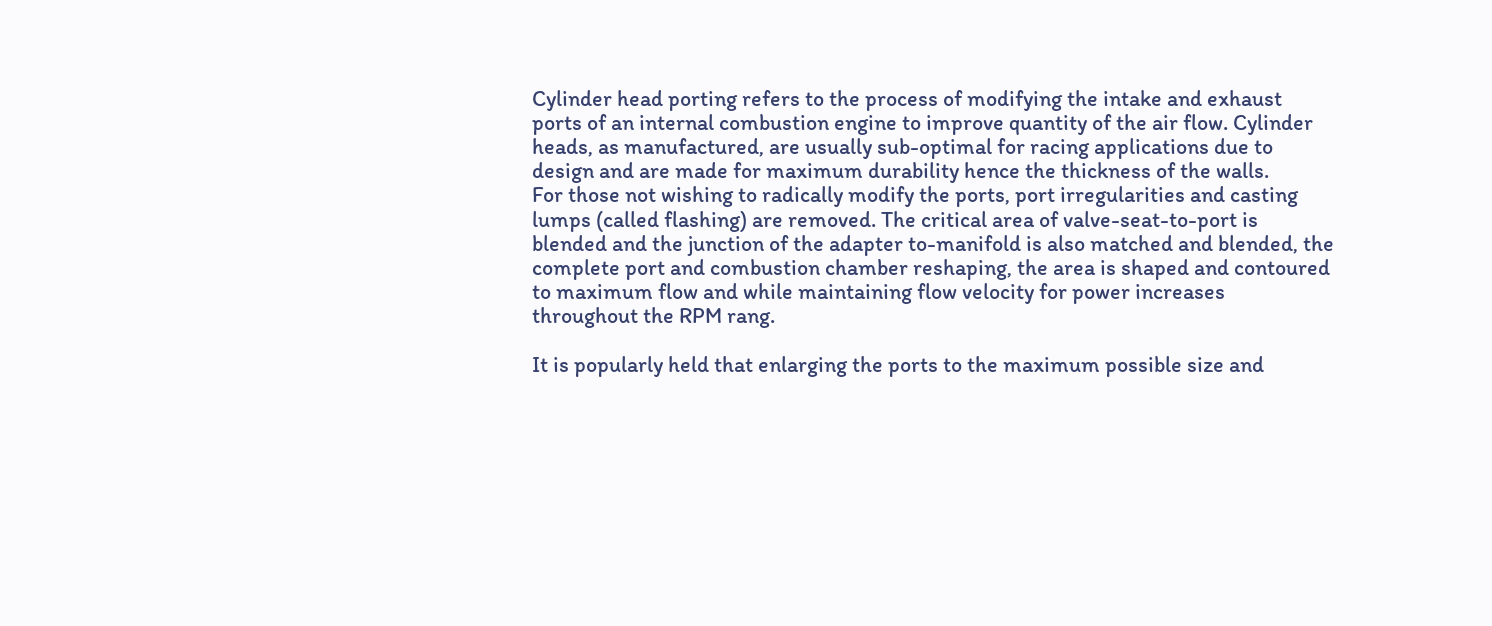Cylinder head porting refers to the process of modifying the intake and exhaust ports of an internal combustion engine to improve quantity of the air flow. Cylinder heads, as manufactured, are usually sub-optimal for racing applications due to design and are made for maximum durability hence the thickness of the walls.
For those not wishing to radically modify the ports, port irregularities and casting lumps (called flashing) are removed. The critical area of valve-seat-to-port is blended and the junction of the adapter to-manifold is also matched and blended, the complete port and combustion chamber reshaping, the area is shaped and contoured to maximum flow and while maintaining flow velocity for power increases throughout the RPM rang.

It is popularly held that enlarging the ports to the maximum possible size and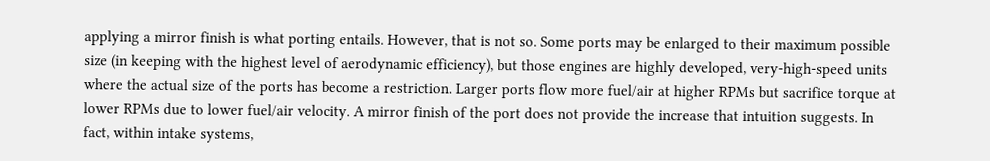applying a mirror finish is what porting entails. However, that is not so. Some ports may be enlarged to their maximum possible size (in keeping with the highest level of aerodynamic efficiency), but those engines are highly developed, very-high-speed units where the actual size of the ports has become a restriction. Larger ports flow more fuel/air at higher RPMs but sacrifice torque at lower RPMs due to lower fuel/air velocity. A mirror finish of the port does not provide the increase that intuition suggests. In fact, within intake systems,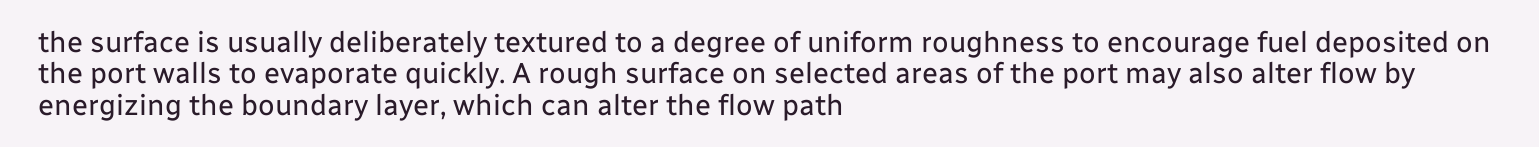the surface is usually deliberately textured to a degree of uniform roughness to encourage fuel deposited on the port walls to evaporate quickly. A rough surface on selected areas of the port may also alter flow by energizing the boundary layer, which can alter the flow path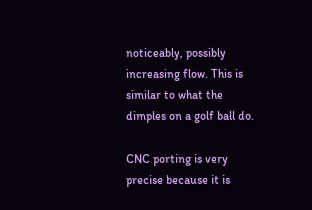noticeably, possibly increasing flow. This is similar to what the dimples on a golf ball do.

CNC porting is very precise because it is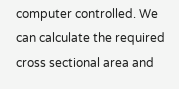computer controlled. We can calculate the required cross sectional area and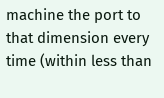machine the port to that dimension every time (within less than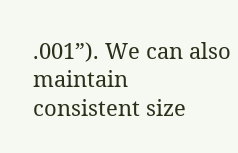.001”). We can also maintain consistent size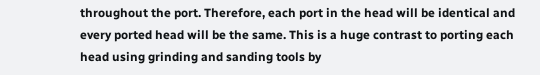throughout the port. Therefore, each port in the head will be identical and every ported head will be the same. This is a huge contrast to porting each head using grinding and sanding tools by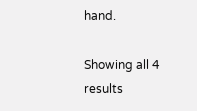hand.

Showing all 4 results